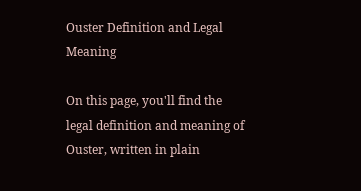Ouster Definition and Legal Meaning

On this page, you'll find the legal definition and meaning of Ouster, written in plain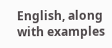English, along with examples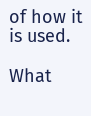of how it is used.

What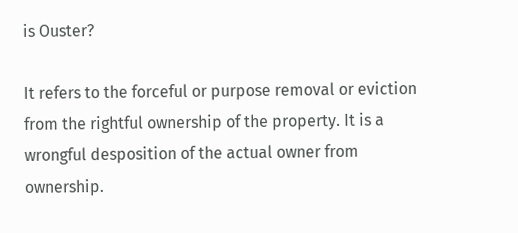is Ouster?

It refers to the forceful or purpose removal or eviction from the rightful ownership of the property. It is a wrongful desposition of the actual owner from ownership.